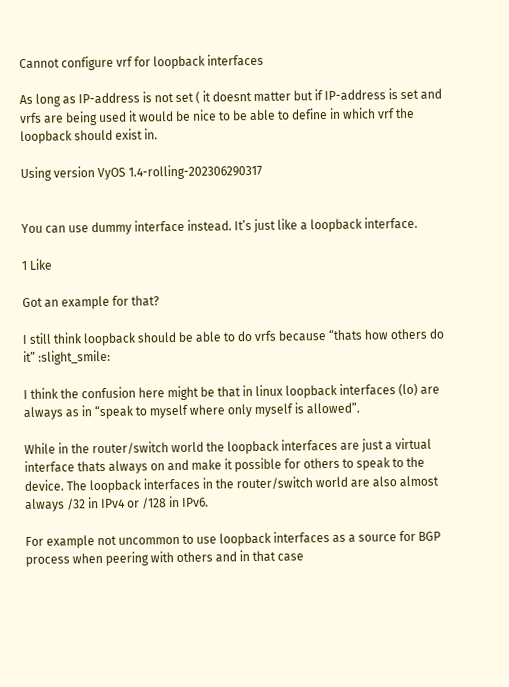Cannot configure vrf for loopback interfaces

As long as IP-address is not set ( it doesnt matter but if IP-address is set and vrfs are being used it would be nice to be able to define in which vrf the loopback should exist in.

Using version VyOS 1.4-rolling-202306290317


You can use dummy interface instead. It’s just like a loopback interface.

1 Like

Got an example for that?

I still think loopback should be able to do vrfs because “thats how others do it” :slight_smile:

I think the confusion here might be that in linux loopback interfaces (lo) are always as in “speak to myself where only myself is allowed”.

While in the router/switch world the loopback interfaces are just a virtual interface thats always on and make it possible for others to speak to the device. The loopback interfaces in the router/switch world are also almost always /32 in IPv4 or /128 in IPv6.

For example not uncommon to use loopback interfaces as a source for BGP process when peering with others and in that case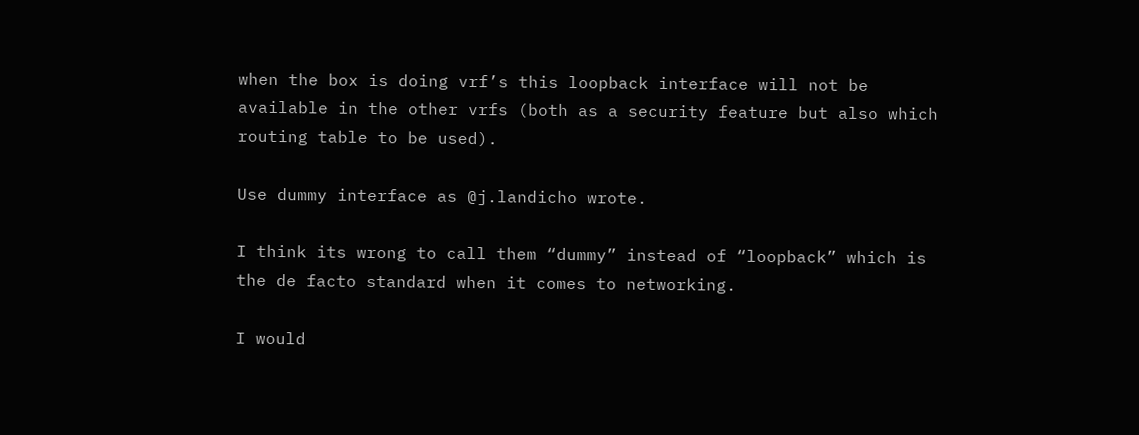when the box is doing vrf’s this loopback interface will not be available in the other vrfs (both as a security feature but also which routing table to be used).

Use dummy interface as @j.landicho wrote.

I think its wrong to call them “dummy” instead of “loopback” which is the de facto standard when it comes to networking.

I would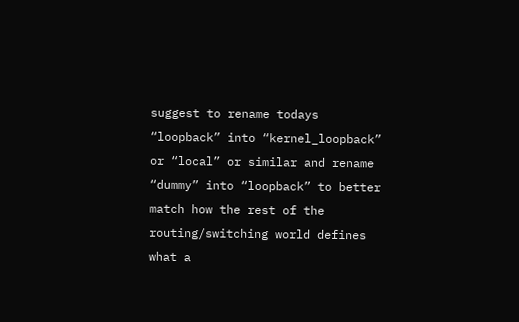suggest to rename todays “loopback” into “kernel_loopback” or “local” or similar and rename “dummy” into “loopback” to better match how the rest of the routing/switching world defines what a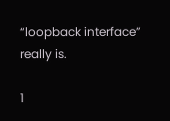“loopback interface” really is.

1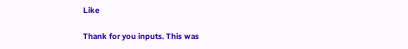Like

Thank for you inputs. This was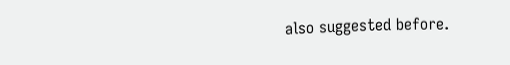also suggested before.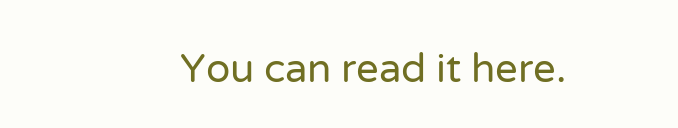You can read it here.